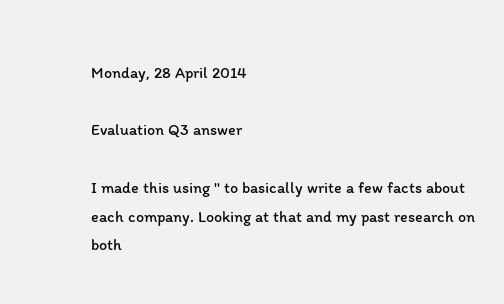Monday, 28 April 2014

Evaluation Q3 answer

I made this using '' to basically write a few facts about each company. Looking at that and my past research on both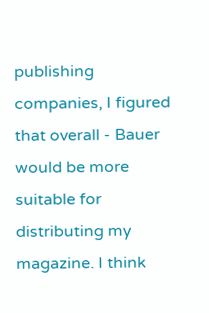publishing companies, I figured that overall - Bauer would be more suitable for distributing my magazine. I think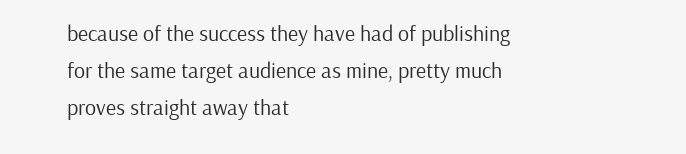because of the success they have had of publishing for the same target audience as mine, pretty much proves straight away that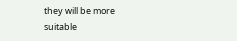they will be more suitable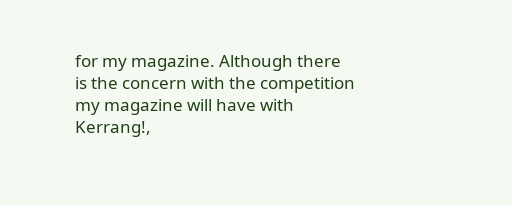for my magazine. Although there is the concern with the competition my magazine will have with Kerrang!,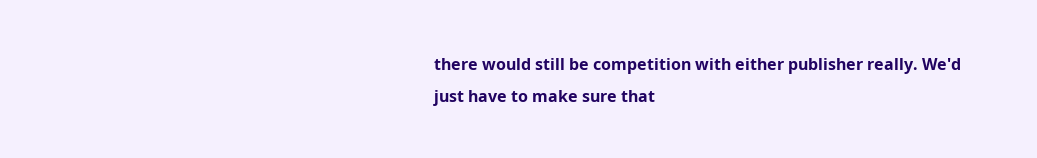there would still be competition with either publisher really. We'd just have to make sure that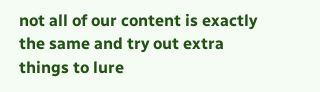not all of our content is exactly the same and try out extra things to lure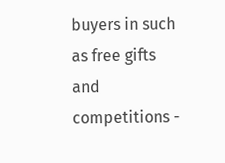buyers in such as free gifts and competitions -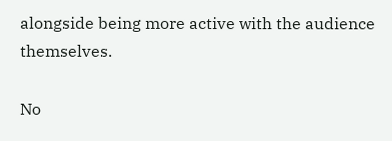alongside being more active with the audience themselves.

No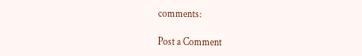comments:

Post a Comment